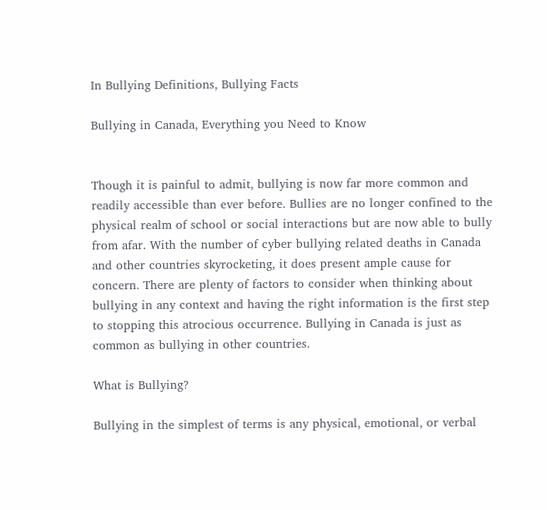In Bullying Definitions, Bullying Facts

Bullying in Canada, Everything you Need to Know


Though it is painful to admit, bullying is now far more common and readily accessible than ever before. Bullies are no longer confined to the physical realm of school or social interactions but are now able to bully from afar. With the number of cyber bullying related deaths in Canada and other countries skyrocketing, it does present ample cause for concern. There are plenty of factors to consider when thinking about bullying in any context and having the right information is the first step to stopping this atrocious occurrence. Bullying in Canada is just as common as bullying in other countries.

What is Bullying?

Bullying in the simplest of terms is any physical, emotional, or verbal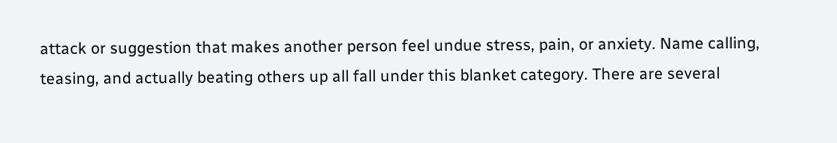attack or suggestion that makes another person feel undue stress, pain, or anxiety. Name calling, teasing, and actually beating others up all fall under this blanket category. There are several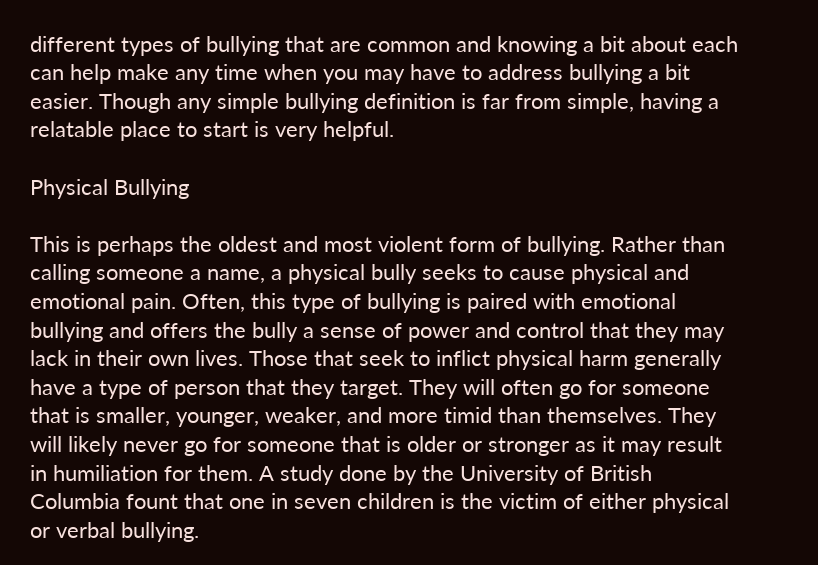different types of bullying that are common and knowing a bit about each can help make any time when you may have to address bullying a bit easier. Though any simple bullying definition is far from simple, having a relatable place to start is very helpful.

Physical Bullying

This is perhaps the oldest and most violent form of bullying. Rather than calling someone a name, a physical bully seeks to cause physical and emotional pain. Often, this type of bullying is paired with emotional bullying and offers the bully a sense of power and control that they may lack in their own lives. Those that seek to inflict physical harm generally have a type of person that they target. They will often go for someone that is smaller, younger, weaker, and more timid than themselves. They will likely never go for someone that is older or stronger as it may result in humiliation for them. A study done by the University of British Columbia fount that one in seven children is the victim of either physical or verbal bullying.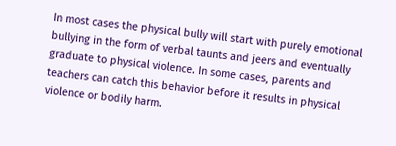In most cases the physical bully will start with purely emotional bullying in the form of verbal taunts and jeers and eventually graduate to physical violence. In some cases, parents and teachers can catch this behavior before it results in physical violence or bodily harm.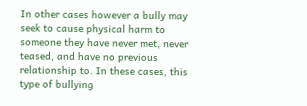In other cases however a bully may seek to cause physical harm to someone they have never met, never teased, and have no previous relationship to. In these cases, this type of bullying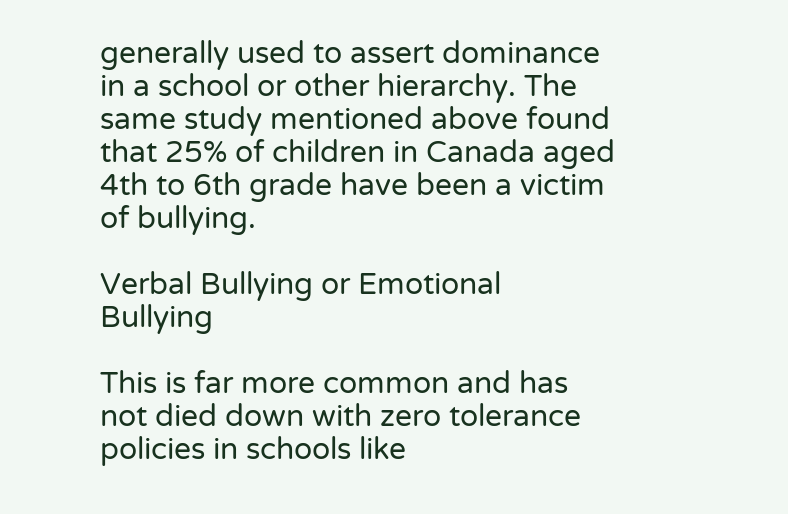generally used to assert dominance in a school or other hierarchy. The same study mentioned above found that 25% of children in Canada aged 4th to 6th grade have been a victim of bullying.

Verbal Bullying or Emotional Bullying

This is far more common and has not died down with zero tolerance policies in schools like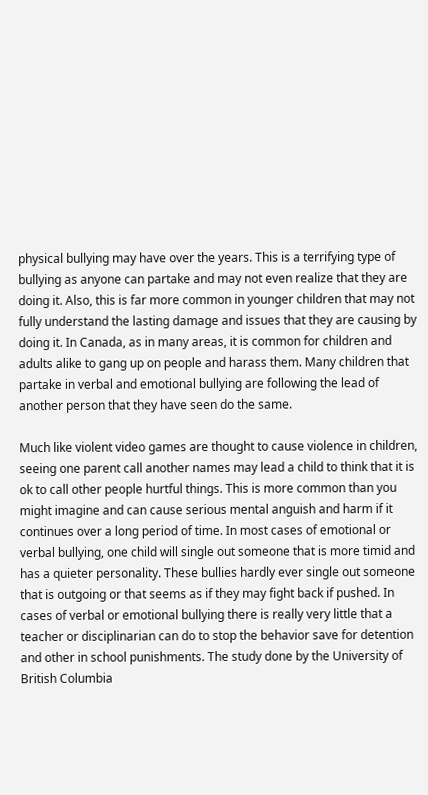physical bullying may have over the years. This is a terrifying type of bullying as anyone can partake and may not even realize that they are doing it. Also, this is far more common in younger children that may not fully understand the lasting damage and issues that they are causing by doing it. In Canada, as in many areas, it is common for children and adults alike to gang up on people and harass them. Many children that partake in verbal and emotional bullying are following the lead of another person that they have seen do the same.

Much like violent video games are thought to cause violence in children, seeing one parent call another names may lead a child to think that it is ok to call other people hurtful things. This is more common than you might imagine and can cause serious mental anguish and harm if it continues over a long period of time. In most cases of emotional or verbal bullying, one child will single out someone that is more timid and has a quieter personality. These bullies hardly ever single out someone that is outgoing or that seems as if they may fight back if pushed. In cases of verbal or emotional bullying there is really very little that a teacher or disciplinarian can do to stop the behavior save for detention and other in school punishments. The study done by the University of British Columbia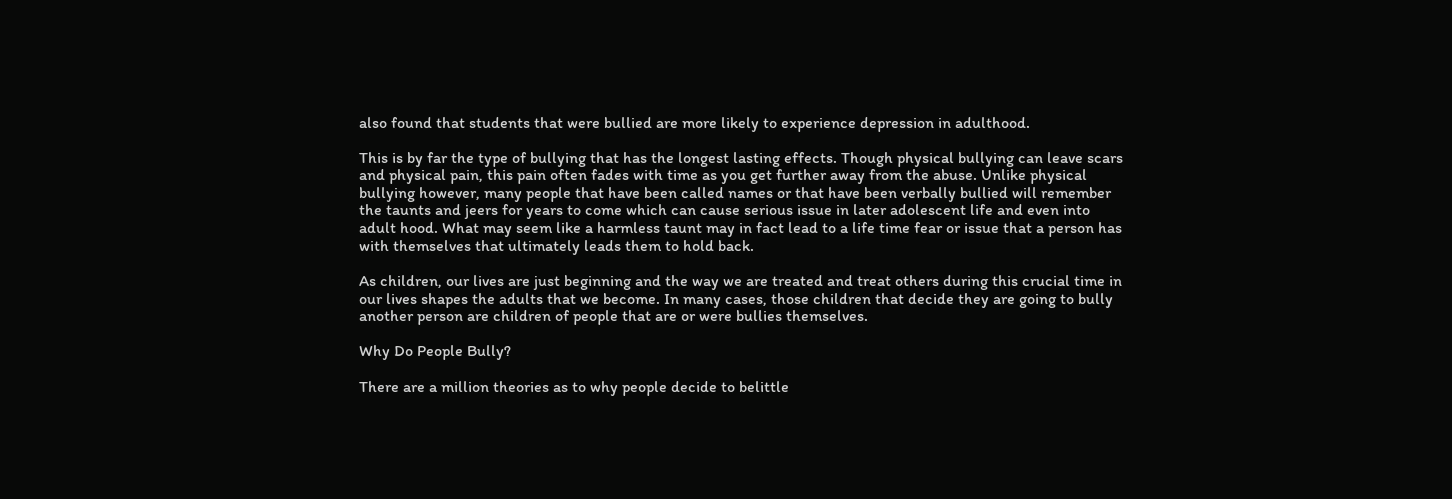also found that students that were bullied are more likely to experience depression in adulthood.

This is by far the type of bullying that has the longest lasting effects. Though physical bullying can leave scars and physical pain, this pain often fades with time as you get further away from the abuse. Unlike physical bullying however, many people that have been called names or that have been verbally bullied will remember the taunts and jeers for years to come which can cause serious issue in later adolescent life and even into adult hood. What may seem like a harmless taunt may in fact lead to a life time fear or issue that a person has with themselves that ultimately leads them to hold back.

As children, our lives are just beginning and the way we are treated and treat others during this crucial time in our lives shapes the adults that we become. In many cases, those children that decide they are going to bully another person are children of people that are or were bullies themselves.

Why Do People Bully?

There are a million theories as to why people decide to belittle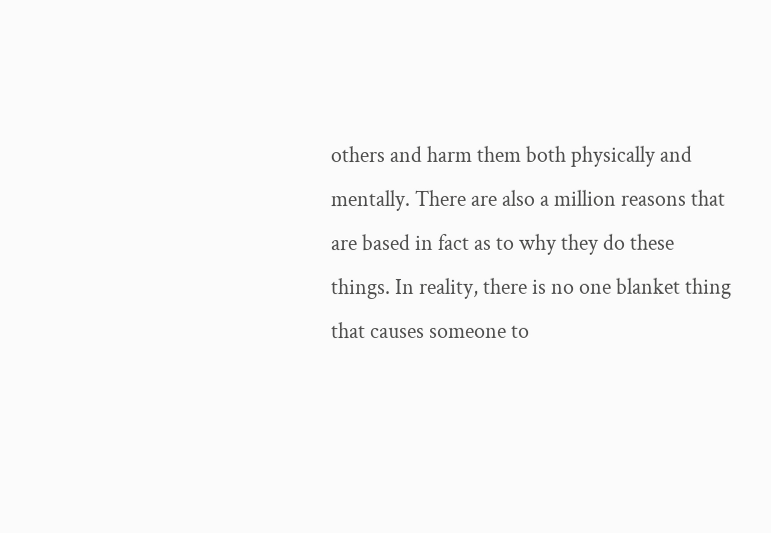others and harm them both physically and mentally. There are also a million reasons that are based in fact as to why they do these things. In reality, there is no one blanket thing that causes someone to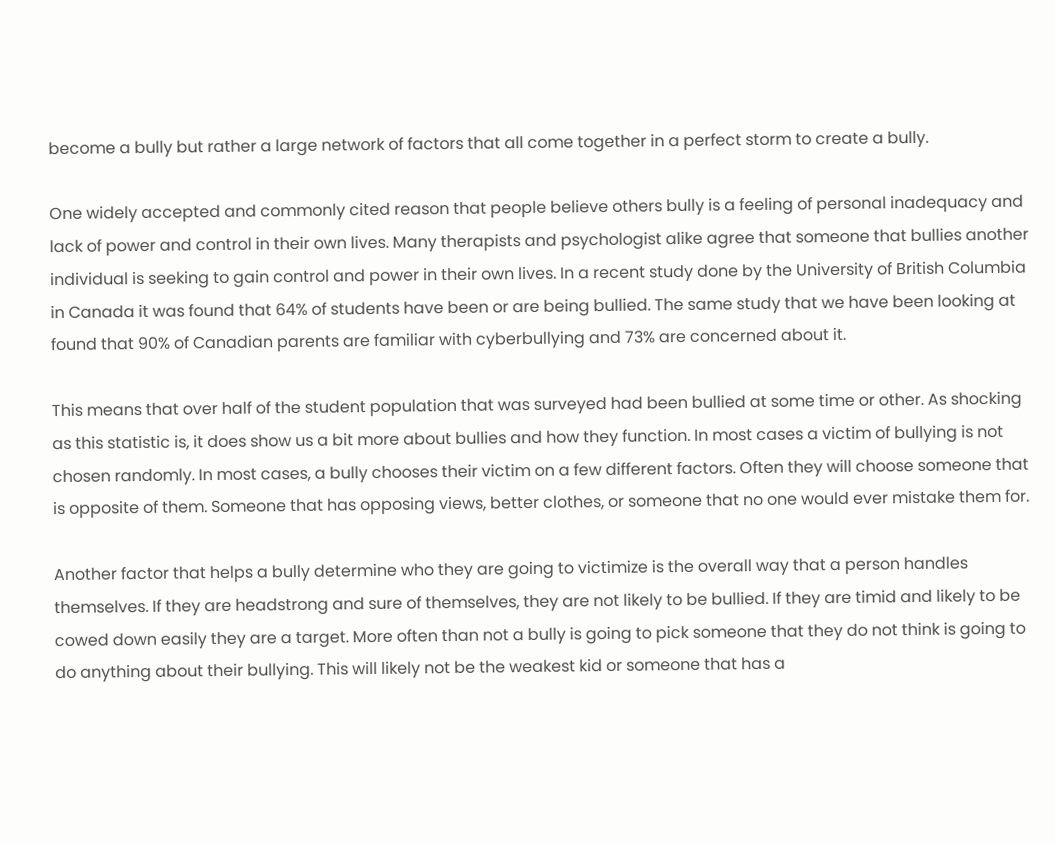become a bully but rather a large network of factors that all come together in a perfect storm to create a bully.

One widely accepted and commonly cited reason that people believe others bully is a feeling of personal inadequacy and lack of power and control in their own lives. Many therapists and psychologist alike agree that someone that bullies another individual is seeking to gain control and power in their own lives. In a recent study done by the University of British Columbia in Canada it was found that 64% of students have been or are being bullied. The same study that we have been looking at found that 90% of Canadian parents are familiar with cyberbullying and 73% are concerned about it.

This means that over half of the student population that was surveyed had been bullied at some time or other. As shocking as this statistic is, it does show us a bit more about bullies and how they function. In most cases a victim of bullying is not chosen randomly. In most cases, a bully chooses their victim on a few different factors. Often they will choose someone that is opposite of them. Someone that has opposing views, better clothes, or someone that no one would ever mistake them for.

Another factor that helps a bully determine who they are going to victimize is the overall way that a person handles themselves. If they are headstrong and sure of themselves, they are not likely to be bullied. If they are timid and likely to be cowed down easily they are a target. More often than not a bully is going to pick someone that they do not think is going to do anything about their bullying. This will likely not be the weakest kid or someone that has a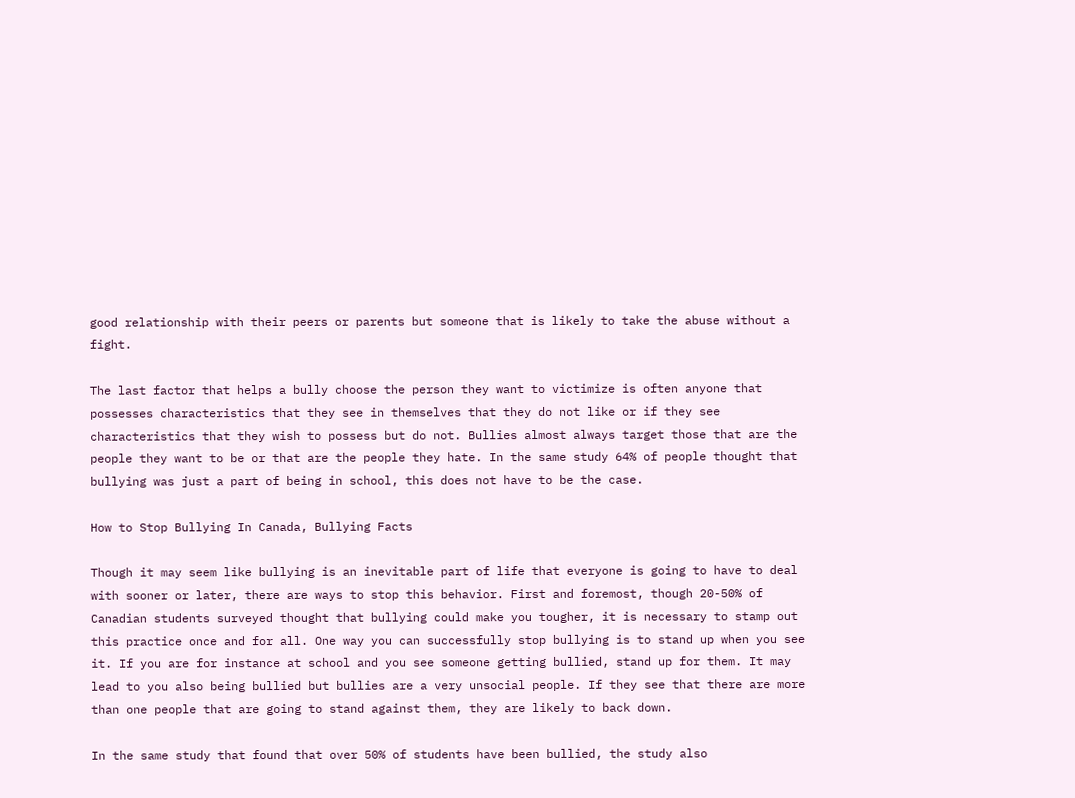good relationship with their peers or parents but someone that is likely to take the abuse without a fight.

The last factor that helps a bully choose the person they want to victimize is often anyone that possesses characteristics that they see in themselves that they do not like or if they see characteristics that they wish to possess but do not. Bullies almost always target those that are the people they want to be or that are the people they hate. In the same study 64% of people thought that bullying was just a part of being in school, this does not have to be the case.

How to Stop Bullying In Canada, Bullying Facts

Though it may seem like bullying is an inevitable part of life that everyone is going to have to deal with sooner or later, there are ways to stop this behavior. First and foremost, though 20-50% of Canadian students surveyed thought that bullying could make you tougher, it is necessary to stamp out this practice once and for all. One way you can successfully stop bullying is to stand up when you see it. If you are for instance at school and you see someone getting bullied, stand up for them. It may lead to you also being bullied but bullies are a very unsocial people. If they see that there are more than one people that are going to stand against them, they are likely to back down.

In the same study that found that over 50% of students have been bullied, the study also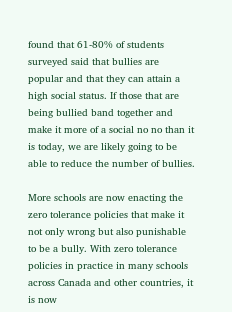found that 61-80% of students surveyed said that bullies are popular and that they can attain a high social status. If those that are being bullied band together and make it more of a social no no than it is today, we are likely going to be able to reduce the number of bullies.

More schools are now enacting the zero tolerance policies that make it not only wrong but also punishable to be a bully. With zero tolerance policies in practice in many schools across Canada and other countries, it is now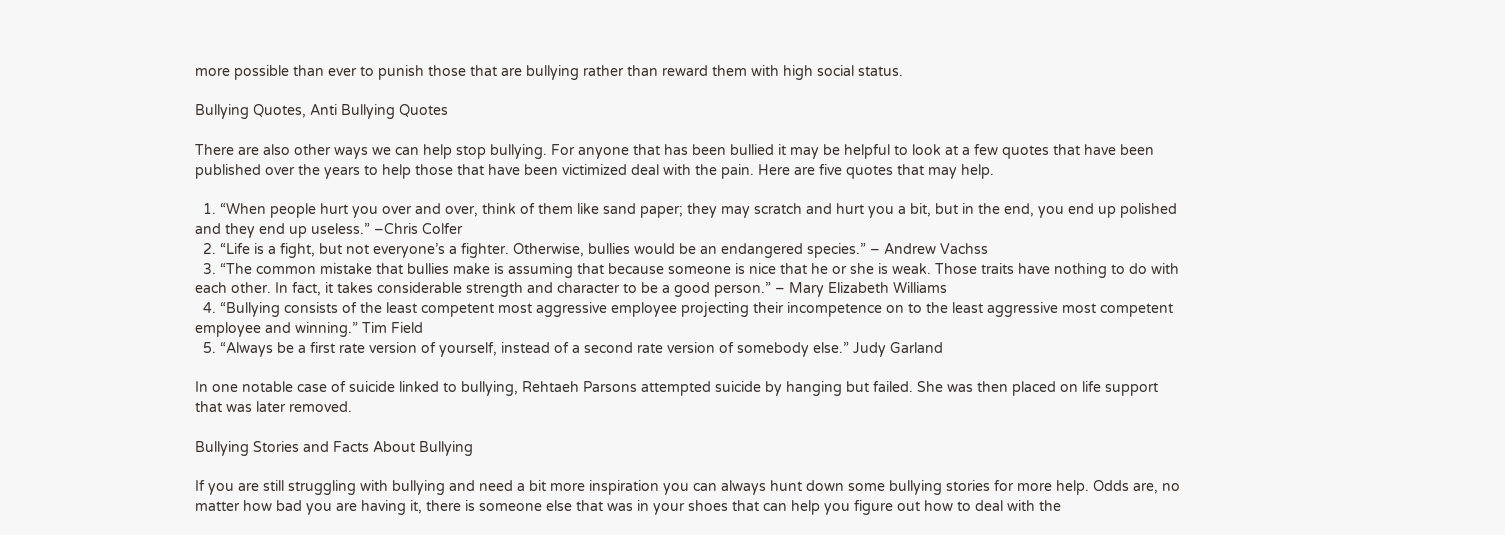more possible than ever to punish those that are bullying rather than reward them with high social status.

Bullying Quotes, Anti Bullying Quotes

There are also other ways we can help stop bullying. For anyone that has been bullied it may be helpful to look at a few quotes that have been published over the years to help those that have been victimized deal with the pain. Here are five quotes that may help.

  1. “When people hurt you over and over, think of them like sand paper; they may scratch and hurt you a bit, but in the end, you end up polished and they end up useless.” –Chris Colfer
  2. “Life is a fight, but not everyone’s a fighter. Otherwise, bullies would be an endangered species.” – Andrew Vachss
  3. “The common mistake that bullies make is assuming that because someone is nice that he or she is weak. Those traits have nothing to do with each other. In fact, it takes considerable strength and character to be a good person.” – Mary Elizabeth Williams
  4. “Bullying consists of the least competent most aggressive employee projecting their incompetence on to the least aggressive most competent employee and winning.” Tim Field
  5. “Always be a first rate version of yourself, instead of a second rate version of somebody else.” Judy Garland

In one notable case of suicide linked to bullying, Rehtaeh Parsons attempted suicide by hanging but failed. She was then placed on life support that was later removed.

Bullying Stories and Facts About Bullying

If you are still struggling with bullying and need a bit more inspiration you can always hunt down some bullying stories for more help. Odds are, no matter how bad you are having it, there is someone else that was in your shoes that can help you figure out how to deal with the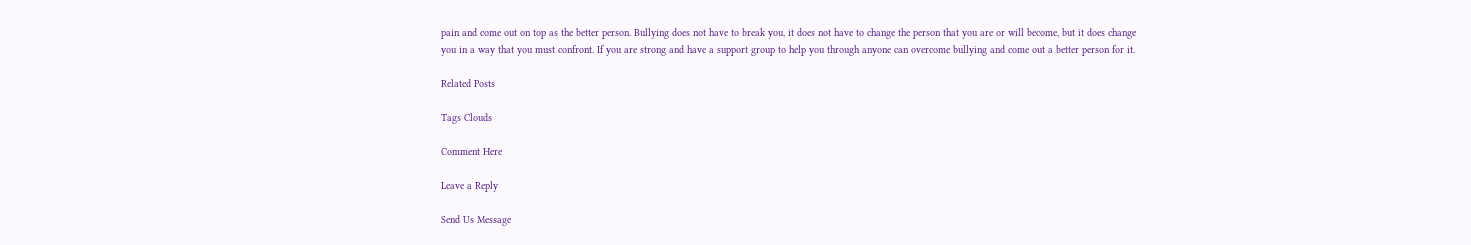pain and come out on top as the better person. Bullying does not have to break you, it does not have to change the person that you are or will become, but it does change you in a way that you must confront. If you are strong and have a support group to help you through anyone can overcome bullying and come out a better person for it.

Related Posts

Tags Clouds

Comment Here

Leave a Reply

Send Us Message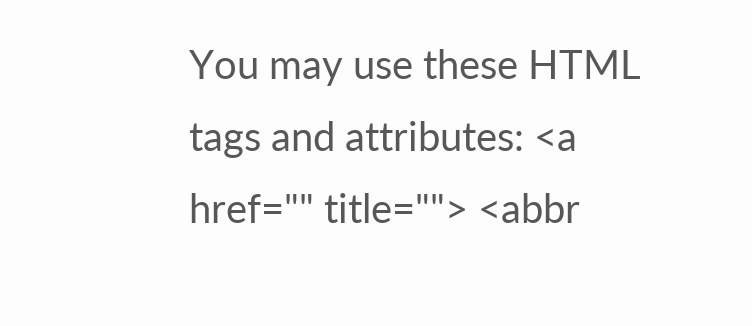You may use these HTML tags and attributes: <a href="" title=""> <abbr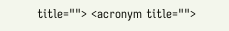title=""> <acronym title="">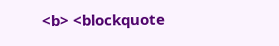<b> <blockquote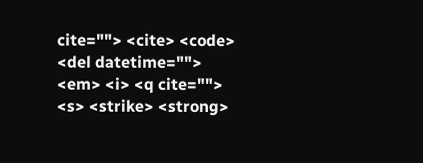cite=""> <cite> <code> <del datetime=""> <em> <i> <q cite=""> <s> <strike> <strong>